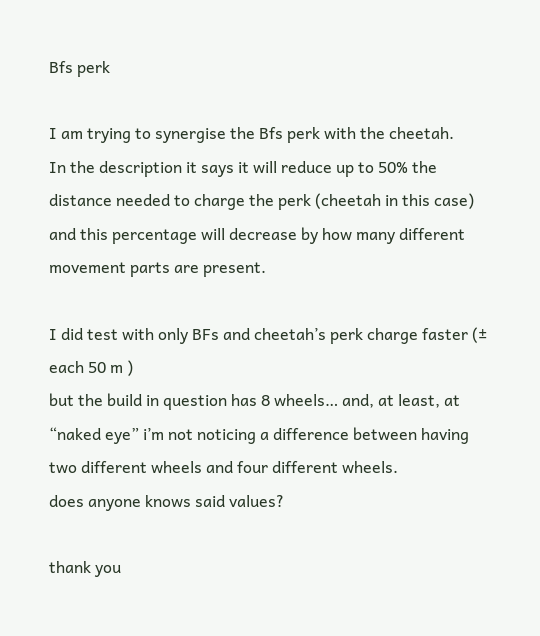Bfs perk

I am trying to synergise the Bfs perk with the cheetah.
In the description it says it will reduce up to 50% the distance needed to charge the perk (cheetah in this case) and this percentage will decrease by how many different movement parts are present.

I did test with only BFs and cheetah’s perk charge faster (± each 50 m )
but the build in question has 8 wheels… and, at least, at “naked eye” i’m not noticing a difference between having two different wheels and four different wheels.
does anyone knows said values?

thank you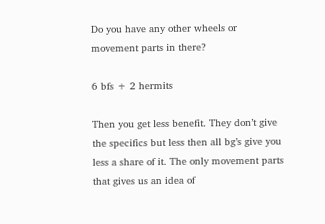Do you have any other wheels or movement parts in there?

6 bfs + 2 hermits

Then you get less benefit. They don’t give the specifics but less then all bg’s give you less a share of it. The only movement parts that gives us an idea of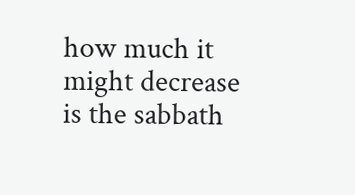how much it might decrease is the sabbath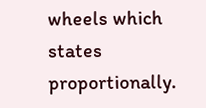wheels which states proportionally.